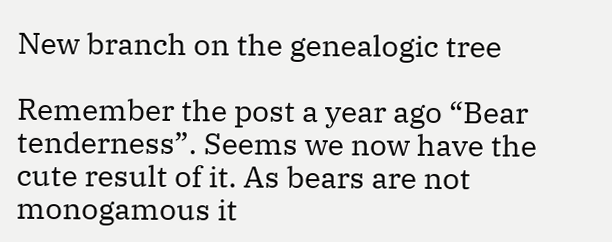New branch on the genealogic tree

Remember the post a year ago “Bear tenderness”. Seems we now have the cute result of it. As bears are not monogamous it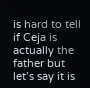is hard to tell if Ceja is actually the father but let’s say it is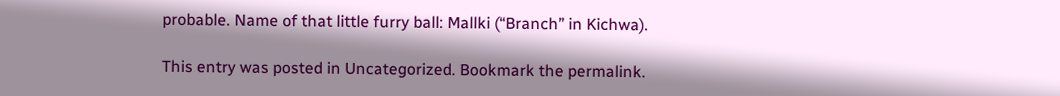probable. Name of that little furry ball: Mallki (“Branch” in Kichwa).

This entry was posted in Uncategorized. Bookmark the permalink.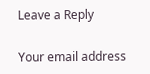Leave a Reply

Your email address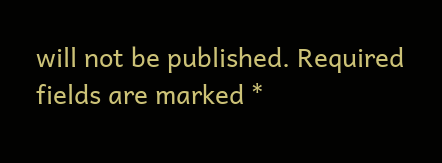will not be published. Required fields are marked *